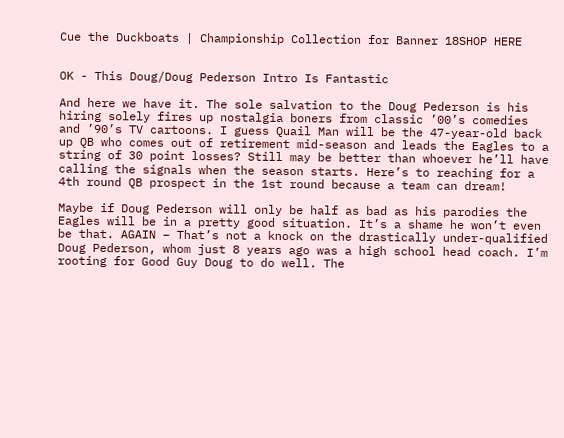Cue the Duckboats | Championship Collection for Banner 18SHOP HERE


OK - This Doug/Doug Pederson Intro Is Fantastic

And here we have it. The sole salvation to the Doug Pederson is his hiring solely fires up nostalgia boners from classic ’00’s comedies and ’90’s TV cartoons. I guess Quail Man will be the 47-year-old back up QB who comes out of retirement mid-season and leads the Eagles to a string of 30 point losses? Still may be better than whoever he’ll have calling the signals when the season starts. Here’s to reaching for a 4th round QB prospect in the 1st round because a team can dream!

Maybe if Doug Pederson will only be half as bad as his parodies the Eagles will be in a pretty good situation. It’s a shame he won’t even be that. AGAIN – That’s not a knock on the drastically under-qualified Doug Pederson, whom just 8 years ago was a high school head coach. I’m rooting for Good Guy Doug to do well. The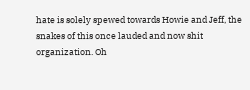hate is solely spewed towards Howie and Jeff, the snakes of this once lauded and now shit organization. Oh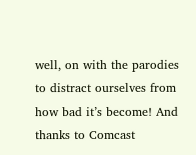well, on with the parodies to distract ourselves from how bad it’s become! And thanks to Comcast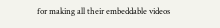for making all their embeddable videos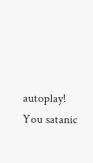autoplay! You satanic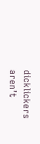dicklickers aren’t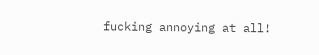fucking annoying at all!